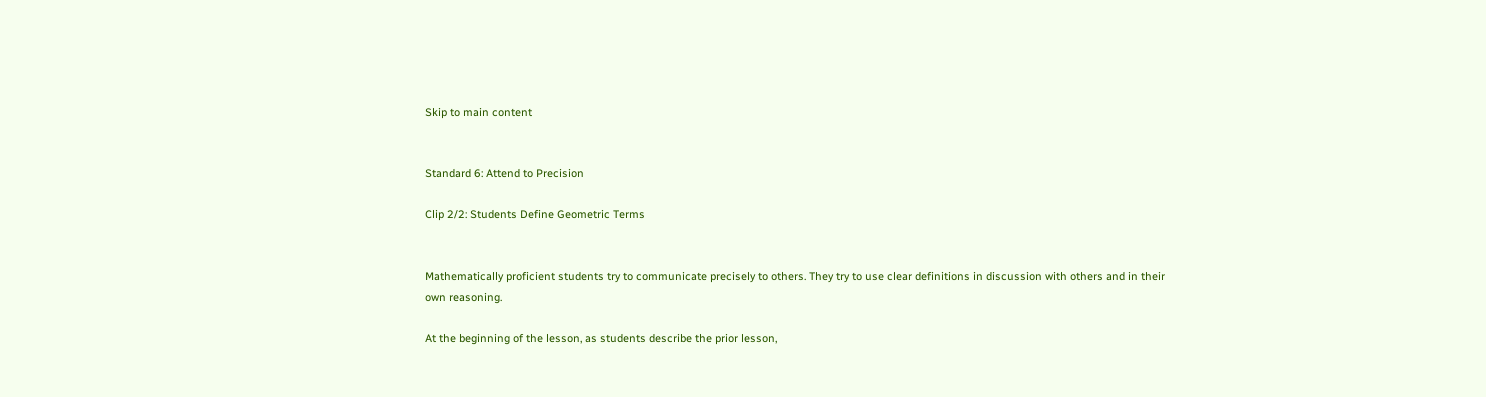Skip to main content


Standard 6: Attend to Precision

Clip 2/2: Students Define Geometric Terms


Mathematically proficient students try to communicate precisely to others. They try to use clear definitions in discussion with others and in their own reasoning.

At the beginning of the lesson, as students describe the prior lesson,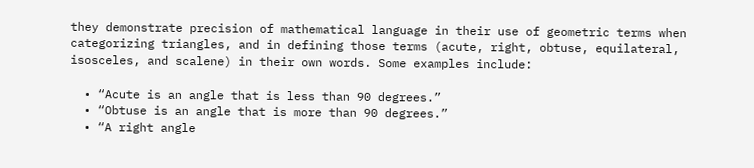they demonstrate precision of mathematical language in their use of geometric terms when categorizing triangles, and in defining those terms (acute, right, obtuse, equilateral, isosceles, and scalene) in their own words. Some examples include:

  • “Acute is an angle that is less than 90 degrees.”
  • “Obtuse is an angle that is more than 90 degrees.”
  • “A right angle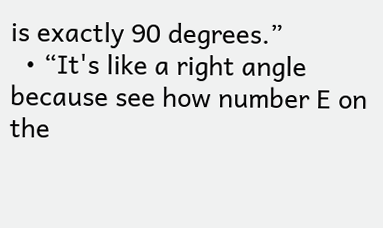is exactly 90 degrees.”
  • “It's like a right angle because see how number E on the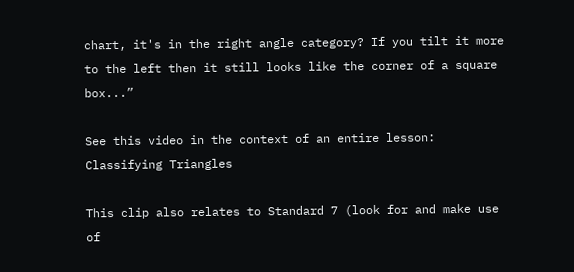chart, it's in the right angle category? If you tilt it more to the left then it still looks like the corner of a square box...”

See this video in the context of an entire lesson: Classifying Triangles

This clip also relates to Standard 7 (look for and make use of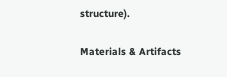structure).

Materials & Artifacts